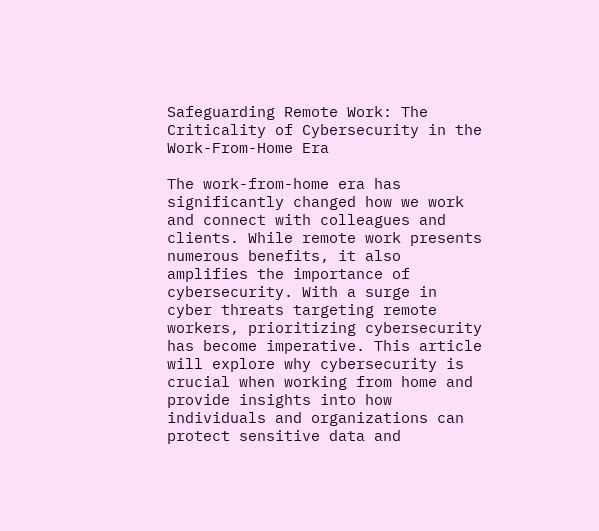Safeguarding Remote Work: The Criticality of Cybersecurity in the Work-From-Home Era

The work-from-home era has significantly changed how we work and connect with colleagues and clients. While remote work presents numerous benefits, it also amplifies the importance of cybersecurity. With a surge in cyber threats targeting remote workers, prioritizing cybersecurity has become imperative. This article will explore why cybersecurity is crucial when working from home and provide insights into how individuals and organizations can protect sensitive data and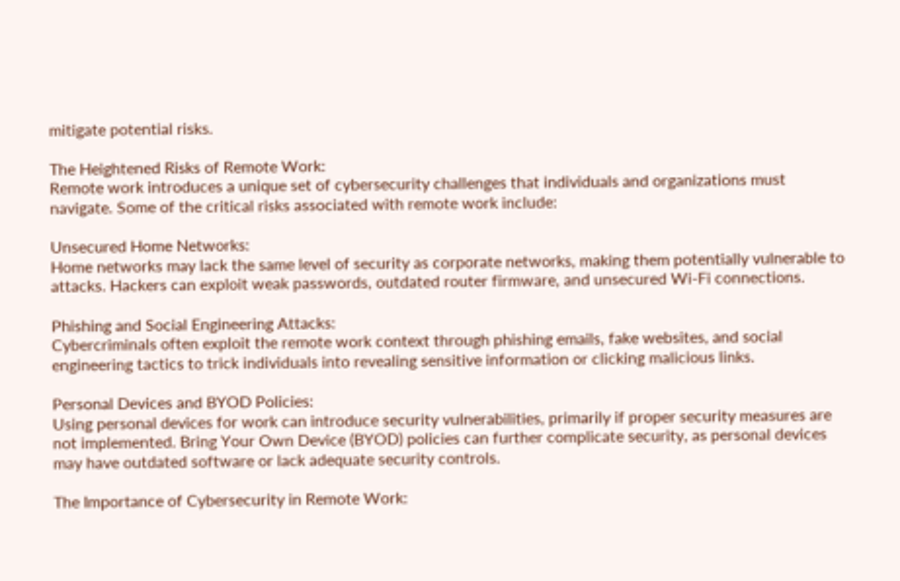mitigate potential risks.

The Heightened Risks of Remote Work:
Remote work introduces a unique set of cybersecurity challenges that individuals and organizations must navigate. Some of the critical risks associated with remote work include:

Unsecured Home Networks:
Home networks may lack the same level of security as corporate networks, making them potentially vulnerable to attacks. Hackers can exploit weak passwords, outdated router firmware, and unsecured Wi-Fi connections.

Phishing and Social Engineering Attacks:
Cybercriminals often exploit the remote work context through phishing emails, fake websites, and social engineering tactics to trick individuals into revealing sensitive information or clicking malicious links.

Personal Devices and BYOD Policies:
Using personal devices for work can introduce security vulnerabilities, primarily if proper security measures are not implemented. Bring Your Own Device (BYOD) policies can further complicate security, as personal devices may have outdated software or lack adequate security controls.

The Importance of Cybersecurity in Remote Work: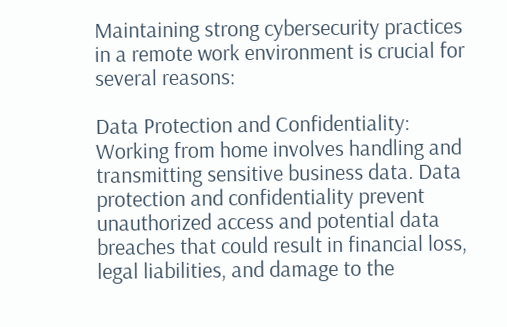Maintaining strong cybersecurity practices in a remote work environment is crucial for several reasons:

Data Protection and Confidentiality:
Working from home involves handling and transmitting sensitive business data. Data protection and confidentiality prevent unauthorized access and potential data breaches that could result in financial loss, legal liabilities, and damage to the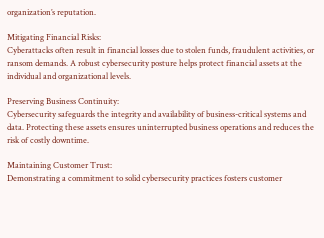organization’s reputation.

Mitigating Financial Risks:
Cyberattacks often result in financial losses due to stolen funds, fraudulent activities, or ransom demands. A robust cybersecurity posture helps protect financial assets at the individual and organizational levels.

Preserving Business Continuity:
Cybersecurity safeguards the integrity and availability of business-critical systems and data. Protecting these assets ensures uninterrupted business operations and reduces the risk of costly downtime.

Maintaining Customer Trust:
Demonstrating a commitment to solid cybersecurity practices fosters customer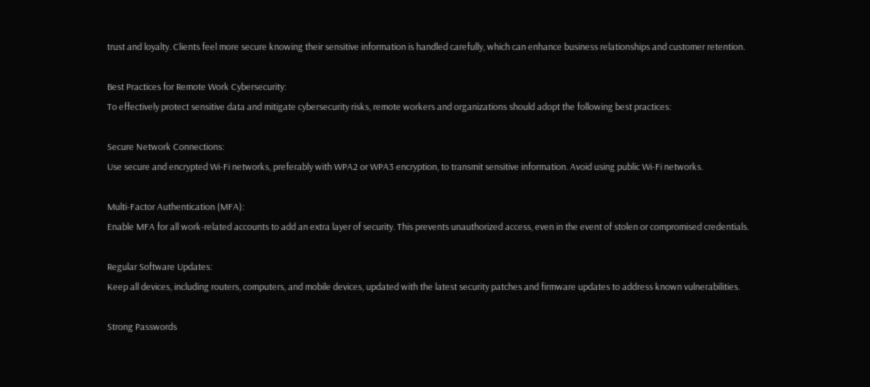trust and loyalty. Clients feel more secure knowing their sensitive information is handled carefully, which can enhance business relationships and customer retention.

Best Practices for Remote Work Cybersecurity:
To effectively protect sensitive data and mitigate cybersecurity risks, remote workers and organizations should adopt the following best practices:

Secure Network Connections:
Use secure and encrypted Wi-Fi networks, preferably with WPA2 or WPA3 encryption, to transmit sensitive information. Avoid using public Wi-Fi networks.

Multi-Factor Authentication (MFA):
Enable MFA for all work-related accounts to add an extra layer of security. This prevents unauthorized access, even in the event of stolen or compromised credentials.

Regular Software Updates:
Keep all devices, including routers, computers, and mobile devices, updated with the latest security patches and firmware updates to address known vulnerabilities.

Strong Passwords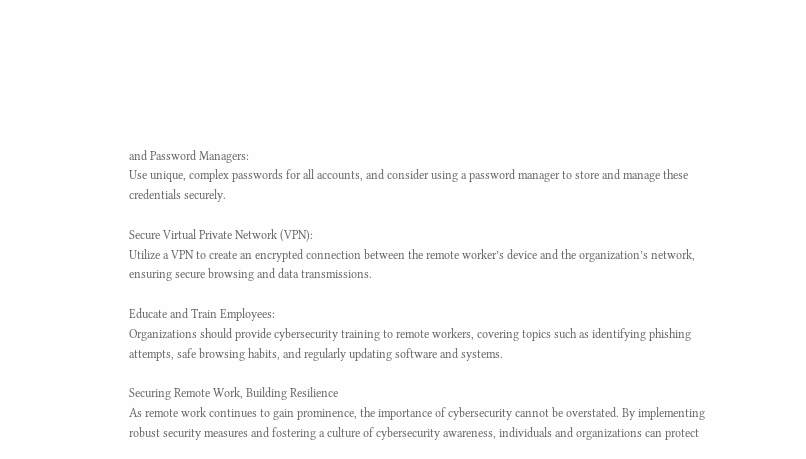and Password Managers:
Use unique, complex passwords for all accounts, and consider using a password manager to store and manage these credentials securely.

Secure Virtual Private Network (VPN):
Utilize a VPN to create an encrypted connection between the remote worker’s device and the organization’s network, ensuring secure browsing and data transmissions.

Educate and Train Employees:
Organizations should provide cybersecurity training to remote workers, covering topics such as identifying phishing attempts, safe browsing habits, and regularly updating software and systems.

Securing Remote Work, Building Resilience
As remote work continues to gain prominence, the importance of cybersecurity cannot be overstated. By implementing robust security measures and fostering a culture of cybersecurity awareness, individuals and organizations can protect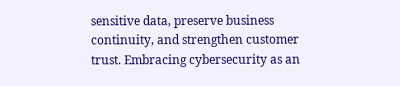sensitive data, preserve business continuity, and strengthen customer trust. Embracing cybersecurity as an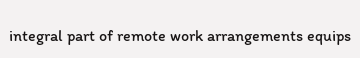integral part of remote work arrangements equips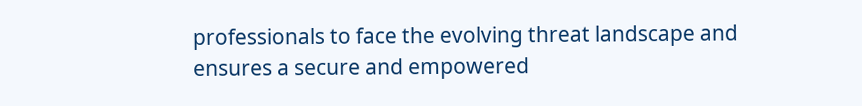professionals to face the evolving threat landscape and ensures a secure and empowered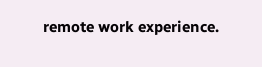remote work experience.